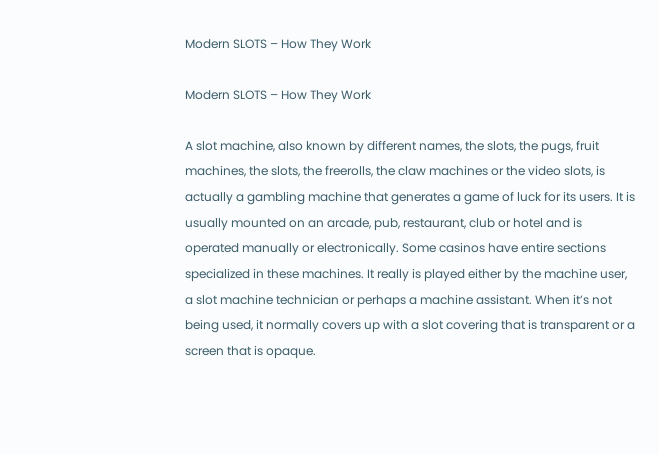Modern SLOTS – How They Work

Modern SLOTS – How They Work

A slot machine, also known by different names, the slots, the pugs, fruit machines, the slots, the freerolls, the claw machines or the video slots, is actually a gambling machine that generates a game of luck for its users. It is usually mounted on an arcade, pub, restaurant, club or hotel and is operated manually or electronically. Some casinos have entire sections specialized in these machines. It really is played either by the machine user, a slot machine technician or perhaps a machine assistant. When it’s not being used, it normally covers up with a slot covering that is transparent or a screen that is opaque.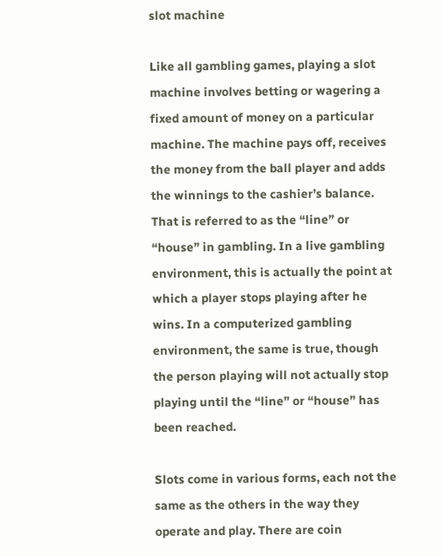slot machine

Like all gambling games, playing a slot machine involves betting or wagering a fixed amount of money on a particular machine. The machine pays off, receives the money from the ball player and adds the winnings to the cashier’s balance. That is referred to as the “line” or “house” in gambling. In a live gambling environment, this is actually the point at which a player stops playing after he wins. In a computerized gambling environment, the same is true, though the person playing will not actually stop playing until the “line” or “house” has been reached.

Slots come in various forms, each not the same as the others in the way they operate and play. There are coin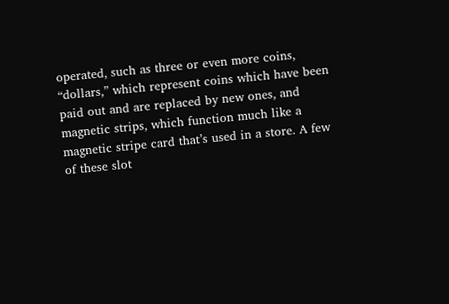operated, such as three or even more coins, “dollars,” which represent coins which have been paid out and are replaced by new ones, and magnetic strips, which function much like a magnetic stripe card that’s used in a store. A few of these slot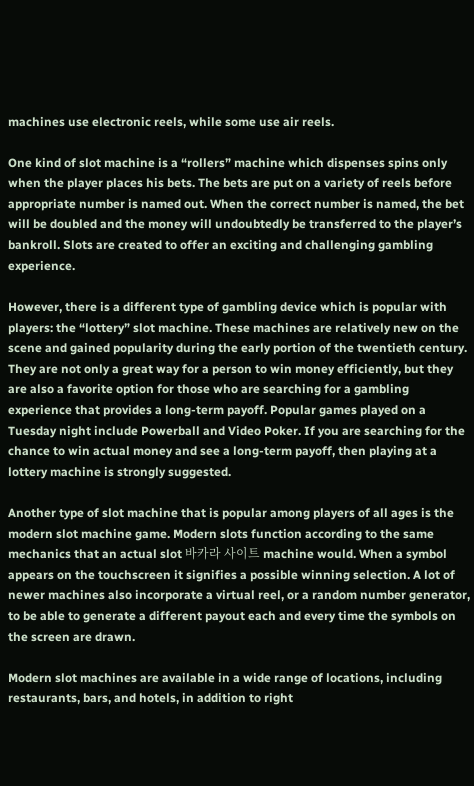machines use electronic reels, while some use air reels.

One kind of slot machine is a “rollers” machine which dispenses spins only when the player places his bets. The bets are put on a variety of reels before appropriate number is named out. When the correct number is named, the bet will be doubled and the money will undoubtedly be transferred to the player’s bankroll. Slots are created to offer an exciting and challenging gambling experience.

However, there is a different type of gambling device which is popular with players: the “lottery” slot machine. These machines are relatively new on the scene and gained popularity during the early portion of the twentieth century. They are not only a great way for a person to win money efficiently, but they are also a favorite option for those who are searching for a gambling experience that provides a long-term payoff. Popular games played on a Tuesday night include Powerball and Video Poker. If you are searching for the chance to win actual money and see a long-term payoff, then playing at a lottery machine is strongly suggested.

Another type of slot machine that is popular among players of all ages is the modern slot machine game. Modern slots function according to the same mechanics that an actual slot 바카라 사이트 machine would. When a symbol appears on the touchscreen it signifies a possible winning selection. A lot of newer machines also incorporate a virtual reel, or a random number generator, to be able to generate a different payout each and every time the symbols on the screen are drawn.

Modern slot machines are available in a wide range of locations, including restaurants, bars, and hotels, in addition to right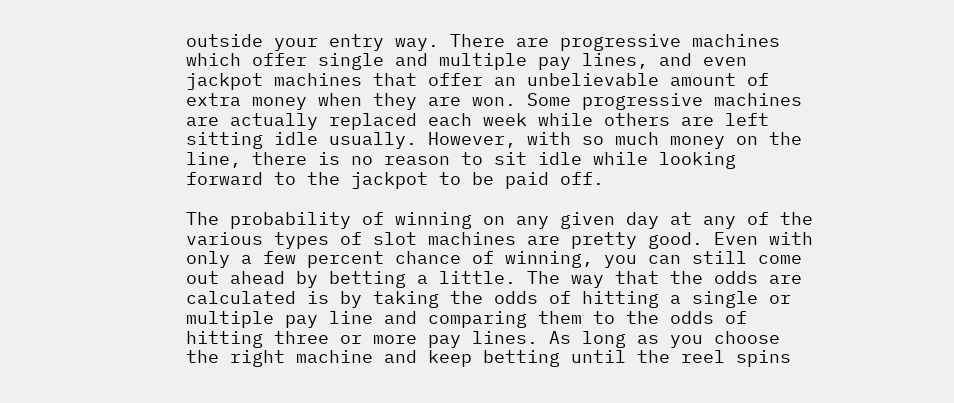outside your entry way. There are progressive machines which offer single and multiple pay lines, and even jackpot machines that offer an unbelievable amount of extra money when they are won. Some progressive machines are actually replaced each week while others are left sitting idle usually. However, with so much money on the line, there is no reason to sit idle while looking forward to the jackpot to be paid off.

The probability of winning on any given day at any of the various types of slot machines are pretty good. Even with only a few percent chance of winning, you can still come out ahead by betting a little. The way that the odds are calculated is by taking the odds of hitting a single or multiple pay line and comparing them to the odds of hitting three or more pay lines. As long as you choose the right machine and keep betting until the reel spins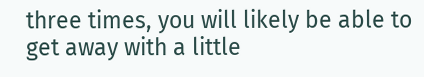three times, you will likely be able to get away with a little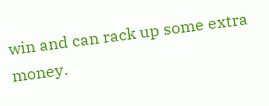win and can rack up some extra money.